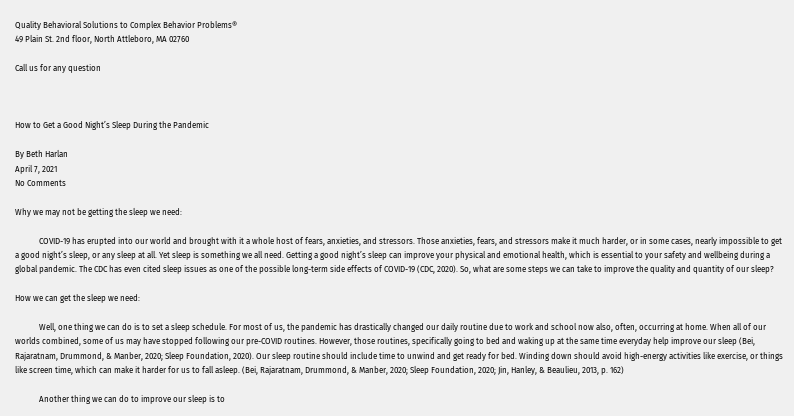Quality Behavioral Solutions to Complex Behavior Problems®
49 Plain St. 2nd floor, North Attleboro, MA 02760

Call us for any question



How to Get a Good Night’s Sleep During the Pandemic

By Beth Harlan
April 7, 2021
No Comments

Why we may not be getting the sleep we need:

            COVID-19 has erupted into our world and brought with it a whole host of fears, anxieties, and stressors. Those anxieties, fears, and stressors make it much harder, or in some cases, nearly impossible to get a good night’s sleep, or any sleep at all. Yet sleep is something we all need. Getting a good night’s sleep can improve your physical and emotional health, which is essential to your safety and wellbeing during a global pandemic. The CDC has even cited sleep issues as one of the possible long-term side effects of COVID-19 (CDC, 2020). So, what are some steps we can take to improve the quality and quantity of our sleep?

How we can get the sleep we need:

            Well, one thing we can do is to set a sleep schedule. For most of us, the pandemic has drastically changed our daily routine due to work and school now also, often, occurring at home. When all of our worlds combined, some of us may have stopped following our pre-COVID routines. However, those routines, specifically going to bed and waking up at the same time everyday help improve our sleep (Bei, Rajaratnam, Drummond, & Manber, 2020; Sleep Foundation, 2020). Our sleep routine should include time to unwind and get ready for bed. Winding down should avoid high-energy activities like exercise, or things like screen time, which can make it harder for us to fall asleep. (Bei, Rajaratnam, Drummond, & Manber, 2020; Sleep Foundation, 2020; Jin, Hanley, & Beaulieu, 2013, p. 162)

            Another thing we can do to improve our sleep is to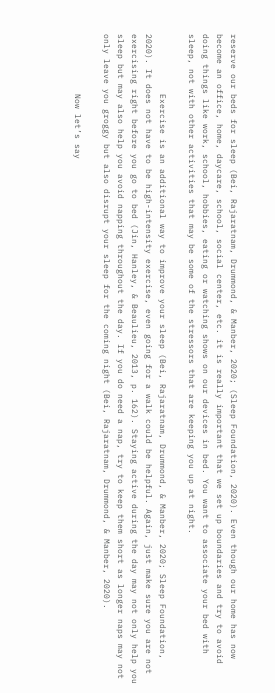reserve our beds for sleep (Bei, Rajaratnam, Drummond, & Manber, 2020; (Sleep Foundation, 2020). Even though our home has now become an office, home, daycare, school, social center, etc. it is really important that we set up boundaries and try to avoid doing things like work, school, hobbies, eating or watching shows on our devices in bed. You want to associate your bed with sleep, not with other activities that may be some of the stressors that are keeping you up at night.

            Exercise is an additional way to improve your sleep (Bei, Rajaratnam, Drummond, & Manber, 2020; Sleep Foundation, 2020). It does not have to be high-intensity exercise, even going for a walk could be helpful. Again, just make sure you are not exercising right before you go to bed (Jin, Hanley, & Beaulieu, 2013, p. 162). Staying active during the day may not only help you sleep but may also help you avoid napping throughout the day. If you do need a nap, try to keep them short as longer naps may not only leave you groggy but also disrupt your sleep for the coming night (Bei, Rajaratnam, Drummond, & Manber, 2020).

            Now let’s say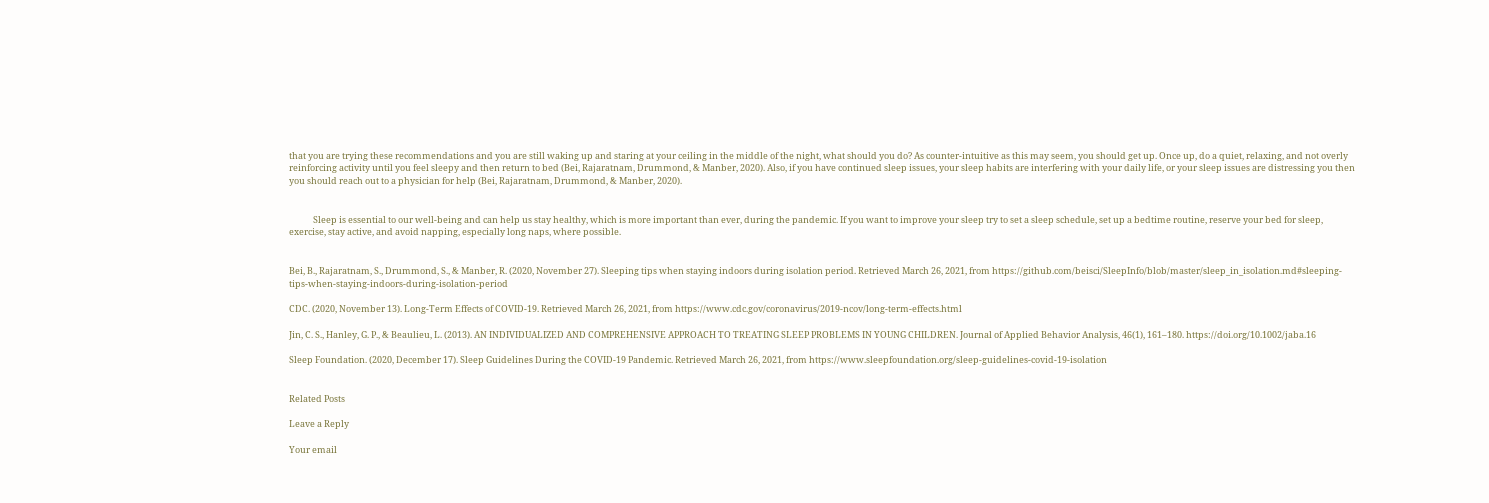that you are trying these recommendations and you are still waking up and staring at your ceiling in the middle of the night, what should you do? As counter-intuitive as this may seem, you should get up. Once up, do a quiet, relaxing, and not overly reinforcing activity until you feel sleepy and then return to bed (Bei, Rajaratnam, Drummond, & Manber, 2020). Also, if you have continued sleep issues, your sleep habits are interfering with your daily life, or your sleep issues are distressing you then you should reach out to a physician for help (Bei, Rajaratnam, Drummond, & Manber, 2020).


            Sleep is essential to our well-being and can help us stay healthy, which is more important than ever, during the pandemic. If you want to improve your sleep try to set a sleep schedule, set up a bedtime routine, reserve your bed for sleep, exercise, stay active, and avoid napping, especially long naps, where possible.


Bei, B., Rajaratnam, S., Drummond, S., & Manber, R. (2020, November 27). Sleeping tips when staying indoors during isolation period. Retrieved March 26, 2021, from https://github.com/beisci/SleepInfo/blob/master/sleep_in_isolation.md#sleeping-tips-when-staying-indoors-during-isolation-period

CDC. (2020, November 13). Long-Term Effects of COVID-19. Retrieved March 26, 2021, from https://www.cdc.gov/coronavirus/2019-ncov/long-term-effects.html

Jin, C. S., Hanley, G. P., & Beaulieu, L. (2013). AN INDIVIDUALIZED AND COMPREHENSIVE APPROACH TO TREATING SLEEP PROBLEMS IN YOUNG CHILDREN. Journal of Applied Behavior Analysis, 46(1), 161–180. https://doi.org/10.1002/jaba.16

Sleep Foundation. (2020, December 17). Sleep Guidelines During the COVID-19 Pandemic. Retrieved March 26, 2021, from https://www.sleepfoundation.org/sleep-guidelines-covid-19-isolation


Related Posts

Leave a Reply

Your email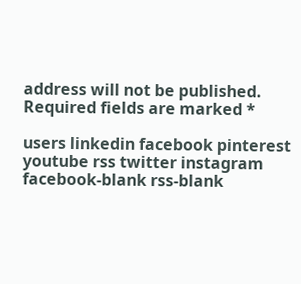address will not be published. Required fields are marked *

users linkedin facebook pinterest youtube rss twitter instagram facebook-blank rss-blank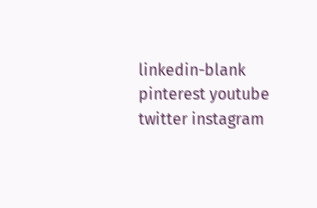linkedin-blank pinterest youtube twitter instagram